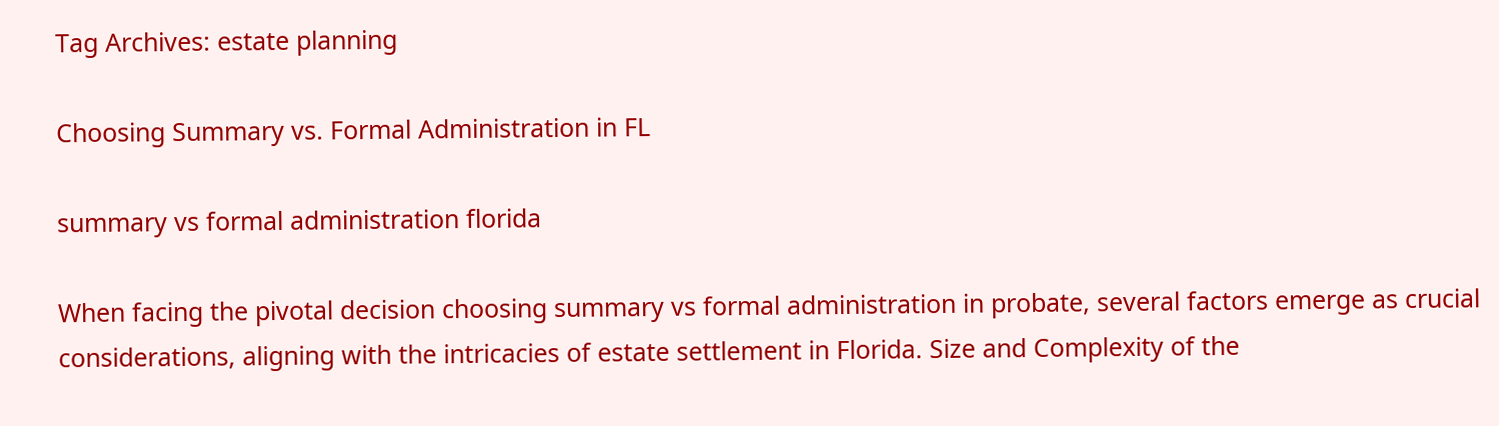Tag Archives: estate planning

Choosing Summary vs. Formal Administration in FL

summary vs formal administration florida

When facing the pivotal decision choosing summary vs formal administration in probate, several factors emerge as crucial considerations, aligning with the intricacies of estate settlement in Florida. Size and Complexity of the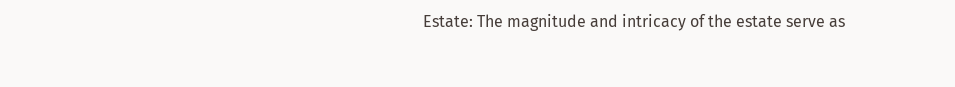Estate: The magnitude and intricacy of the estate serve as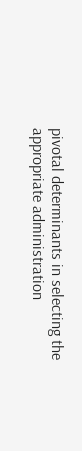pivotal determinants in selecting the appropriate administration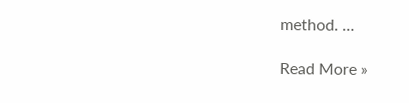method. …

Read More »